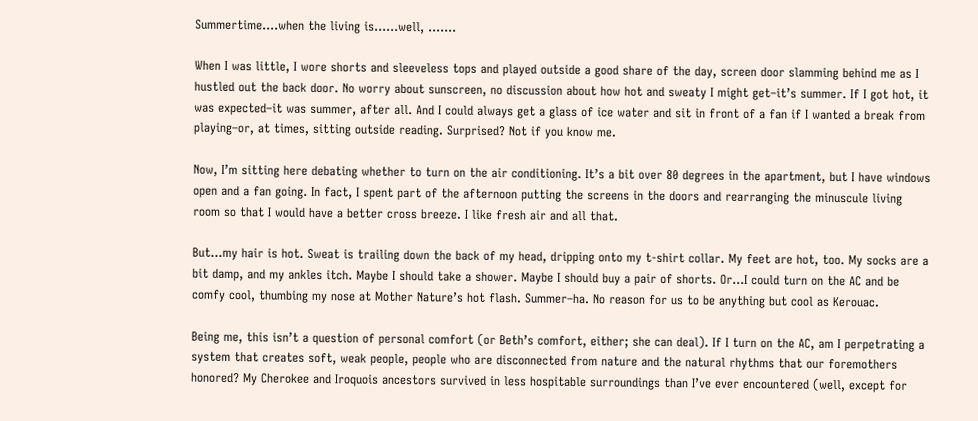Summertime….when the living is……well, …….

When I was little, I wore shorts and sleeveless tops and played outside a good share of the day, screen door slamming behind me as I hustled out the back door. No worry about sunscreen, no discussion about how hot and sweaty I might get–it’s summer. If I got hot, it was expected–it was summer, after all. And I could always get a glass of ice water and sit in front of a fan if I wanted a break from playing–or, at times, sitting outside reading. Surprised? Not if you know me.

Now, I’m sitting here debating whether to turn on the air conditioning. It’s a bit over 80 degrees in the apartment, but I have windows open and a fan going. In fact, I spent part of the afternoon putting the screens in the doors and rearranging the minuscule living room so that I would have a better cross breeze. I like fresh air and all that.

But…my hair is hot. Sweat is trailing down the back of my head, dripping onto my t-shirt collar. My feet are hot, too. My socks are a bit damp, and my ankles itch. Maybe I should take a shower. Maybe I should buy a pair of shorts. Or…I could turn on the AC and be comfy cool, thumbing my nose at Mother Nature’s hot flash. Summer–ha. No reason for us to be anything but cool as Kerouac.

Being me, this isn’t a question of personal comfort (or Beth’s comfort, either; she can deal). If I turn on the AC, am I perpetrating a system that creates soft, weak people, people who are disconnected from nature and the natural rhythms that our foremothers honored? My Cherokee and Iroquois ancestors survived in less hospitable surroundings than I’ve ever encountered (well, except for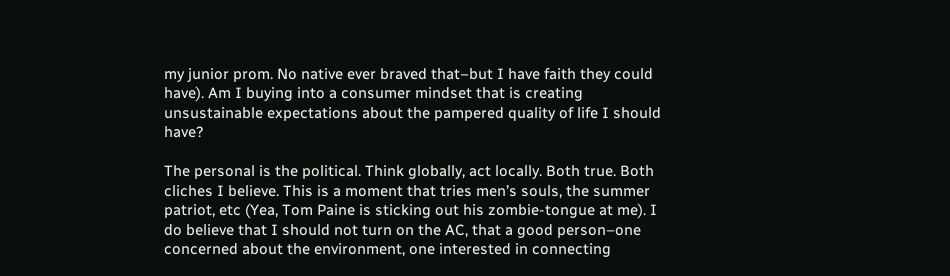my junior prom. No native ever braved that–but I have faith they could have). Am I buying into a consumer mindset that is creating unsustainable expectations about the pampered quality of life I should have?

The personal is the political. Think globally, act locally. Both true. Both cliches I believe. This is a moment that tries men’s souls, the summer patriot, etc (Yea, Tom Paine is sticking out his zombie-tongue at me). I do believe that I should not turn on the AC, that a good person–one concerned about the environment, one interested in connecting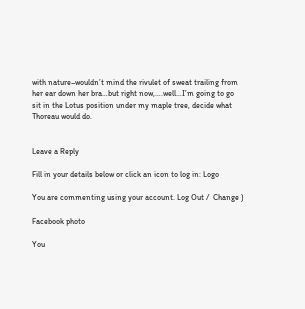with nature–wouldn’t mind the rivulet of sweat trailing from her ear down her bra…but right now,….well…I’m going to go sit in the Lotus position under my maple tree, decide what Thoreau would do.


Leave a Reply

Fill in your details below or click an icon to log in: Logo

You are commenting using your account. Log Out /  Change )

Facebook photo

You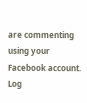are commenting using your Facebook account. Log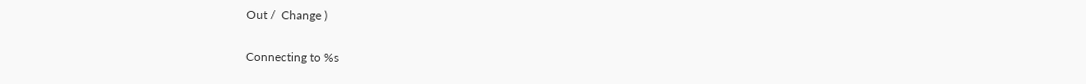Out /  Change )

Connecting to %s